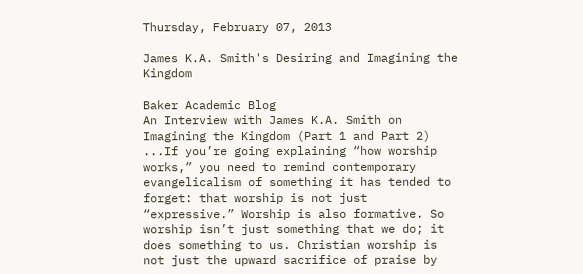Thursday, February 07, 2013

James K.A. Smith's Desiring and Imagining the Kingdom

Baker Academic Blog
An Interview with James K.A. Smith on Imagining the Kingdom (Part 1 and Part 2)
...If you’re going explaining “how worship works,” you need to remind contemporary evangelicalism of something it has tended to forget: that worship is not just “expressive.” Worship is also formative. So worship isn’t just something that we do; it does something to us. Christian worship is not just the upward sacrifice of praise by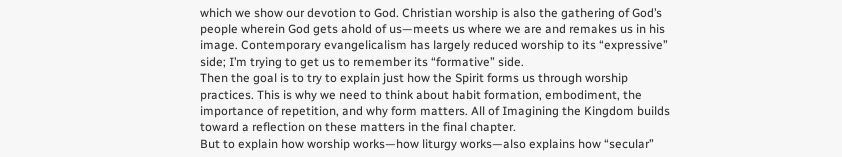which we show our devotion to God. Christian worship is also the gathering of God’s people wherein God gets ahold of us—meets us where we are and remakes us in his image. Contemporary evangelicalism has largely reduced worship to its “expressive” side; I’m trying to get us to remember its “formative” side.
Then the goal is to try to explain just how the Spirit forms us through worship practices. This is why we need to think about habit formation, embodiment, the importance of repetition, and why form matters. All of Imagining the Kingdom builds toward a reflection on these matters in the final chapter.
But to explain how worship works—how liturgy works—also explains how “secular”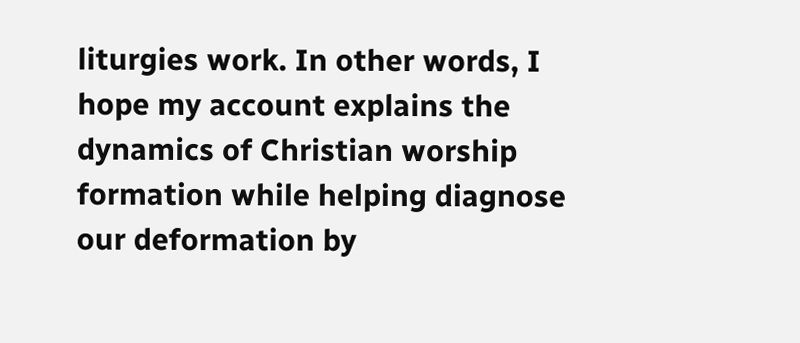liturgies work. In other words, I hope my account explains the dynamics of Christian worship formation while helping diagnose our deformation by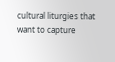cultural liturgies that want to capture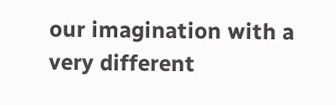our imagination with a very different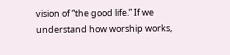vision of “the good life.” If we understand how worship works,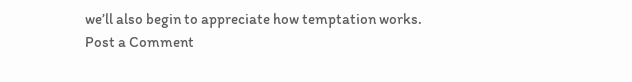we’ll also begin to appreciate how temptation works.
Post a Comment